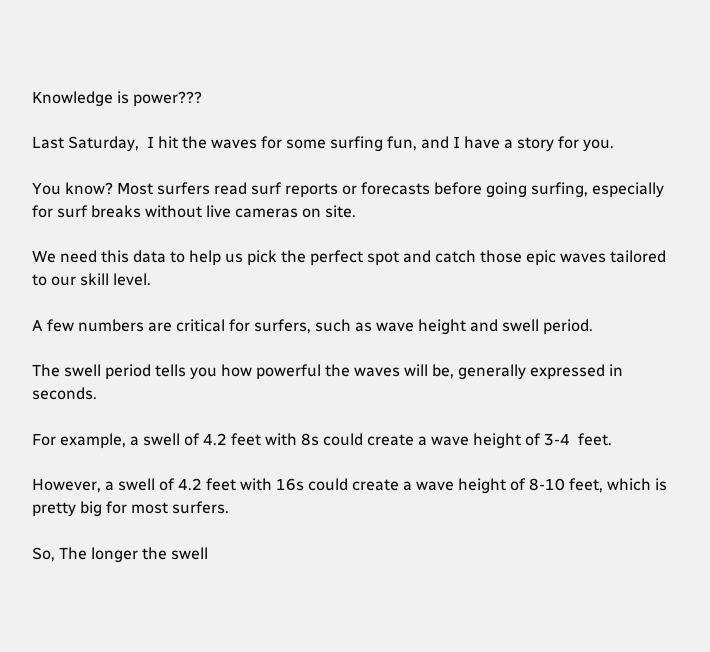Knowledge is power???

Last Saturday,  I hit the waves for some surfing fun, and I have a story for you.

You know? Most surfers read surf reports or forecasts before going surfing, especially for surf breaks without live cameras on site.

We need this data to help us pick the perfect spot and catch those epic waves tailored to our skill level.

A few numbers are critical for surfers, such as wave height and swell period.

The swell period tells you how powerful the waves will be, generally expressed in seconds.

For example, a swell of 4.2 feet with 8s could create a wave height of 3-4  feet.

However, a swell of 4.2 feet with 16s could create a wave height of 8-10 feet, which is pretty big for most surfers.

So, The longer the swell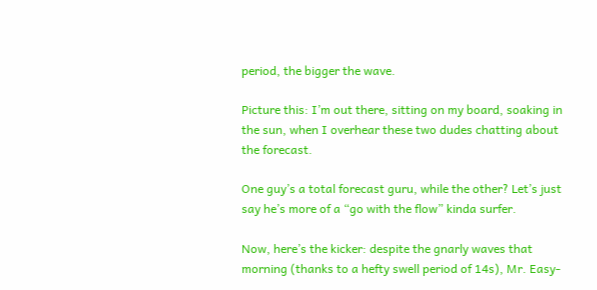period, the bigger the wave.

Picture this: I’m out there, sitting on my board, soaking in the sun, when I overhear these two dudes chatting about the forecast.

One guy’s a total forecast guru, while the other? Let’s just say he’s more of a “go with the flow” kinda surfer.

Now, here’s the kicker: despite the gnarly waves that morning (thanks to a hefty swell period of 14s), Mr. Easy-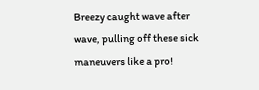Breezy caught wave after wave, pulling off these sick maneuvers like a pro!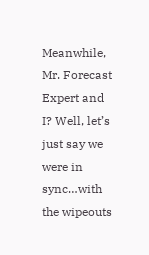Meanwhile, Mr. Forecast Expert and I? Well, let’s just say we were in sync…with the wipeouts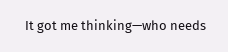It got me thinking—who needs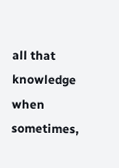all that knowledge when sometimes,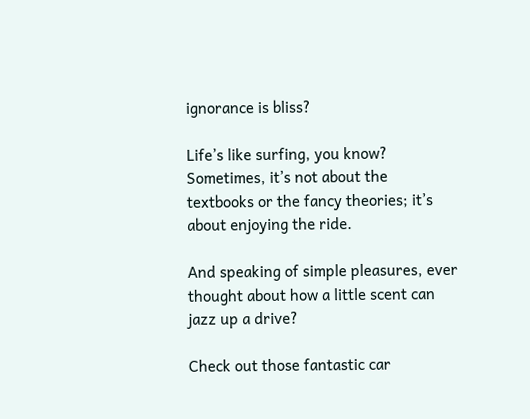ignorance is bliss?

Life’s like surfing, you know? Sometimes, it’s not about the textbooks or the fancy theories; it’s about enjoying the ride.

And speaking of simple pleasures, ever thought about how a little scent can jazz up a drive?

Check out those fantastic car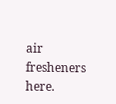air fresheners here.